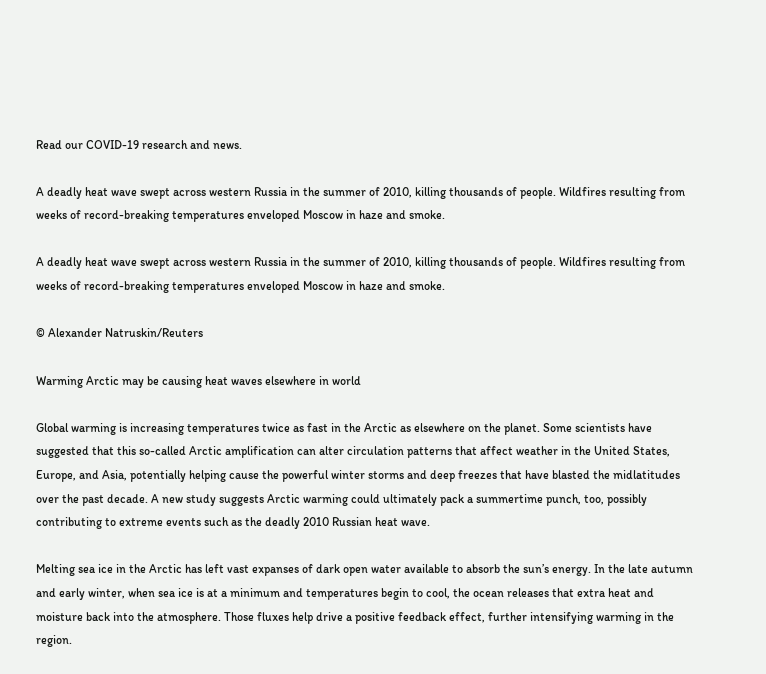Read our COVID-19 research and news.

A deadly heat wave swept across western Russia in the summer of 2010, killing thousands of people. Wildfires resulting from weeks of record-breaking temperatures enveloped Moscow in haze and smoke.

A deadly heat wave swept across western Russia in the summer of 2010, killing thousands of people. Wildfires resulting from weeks of record-breaking temperatures enveloped Moscow in haze and smoke.

© Alexander Natruskin/Reuters

Warming Arctic may be causing heat waves elsewhere in world

Global warming is increasing temperatures twice as fast in the Arctic as elsewhere on the planet. Some scientists have suggested that this so-called Arctic amplification can alter circulation patterns that affect weather in the United States, Europe, and Asia, potentially helping cause the powerful winter storms and deep freezes that have blasted the midlatitudes over the past decade. A new study suggests Arctic warming could ultimately pack a summertime punch, too, possibly contributing to extreme events such as the deadly 2010 Russian heat wave.

Melting sea ice in the Arctic has left vast expanses of dark open water available to absorb the sun’s energy. In the late autumn and early winter, when sea ice is at a minimum and temperatures begin to cool, the ocean releases that extra heat and moisture back into the atmosphere. Those fluxes help drive a positive feedback effect, further intensifying warming in the region.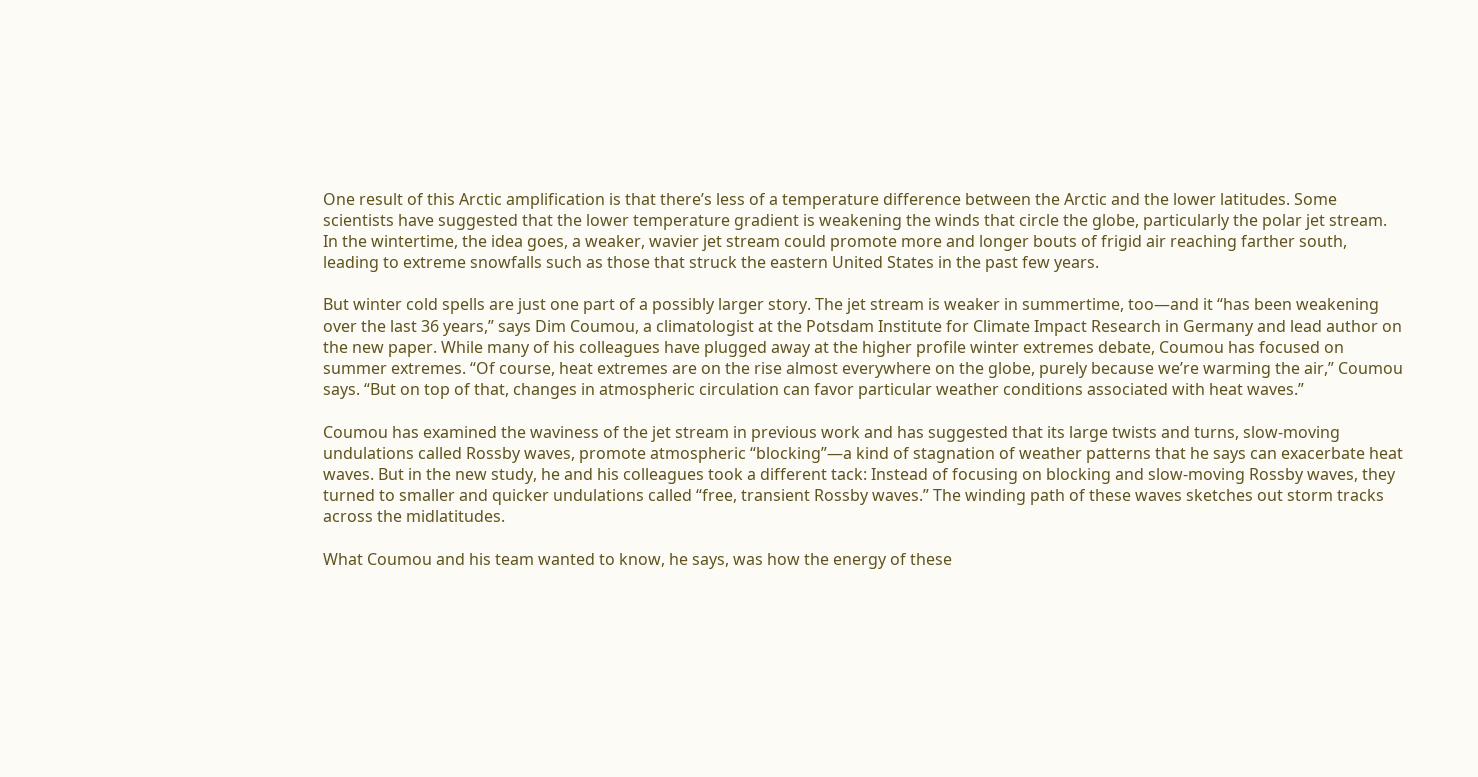One result of this Arctic amplification is that there’s less of a temperature difference between the Arctic and the lower latitudes. Some scientists have suggested that the lower temperature gradient is weakening the winds that circle the globe, particularly the polar jet stream. In the wintertime, the idea goes, a weaker, wavier jet stream could promote more and longer bouts of frigid air reaching farther south, leading to extreme snowfalls such as those that struck the eastern United States in the past few years.

But winter cold spells are just one part of a possibly larger story. The jet stream is weaker in summertime, too—and it “has been weakening over the last 36 years,” says Dim Coumou, a climatologist at the Potsdam Institute for Climate Impact Research in Germany and lead author on the new paper. While many of his colleagues have plugged away at the higher profile winter extremes debate, Coumou has focused on summer extremes. “Of course, heat extremes are on the rise almost everywhere on the globe, purely because we’re warming the air,” Coumou says. “But on top of that, changes in atmospheric circulation can favor particular weather conditions associated with heat waves.”

Coumou has examined the waviness of the jet stream in previous work and has suggested that its large twists and turns, slow-moving undulations called Rossby waves, promote atmospheric “blocking”—a kind of stagnation of weather patterns that he says can exacerbate heat waves. But in the new study, he and his colleagues took a different tack: Instead of focusing on blocking and slow-moving Rossby waves, they turned to smaller and quicker undulations called “free, transient Rossby waves.” The winding path of these waves sketches out storm tracks across the midlatitudes.

What Coumou and his team wanted to know, he says, was how the energy of these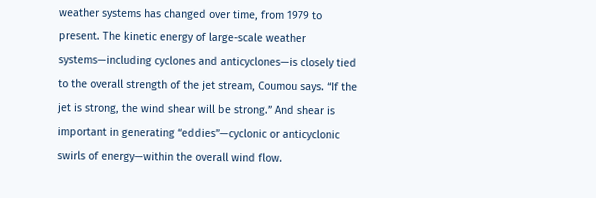weather systems has changed over time, from 1979 to present. The kinetic energy of large-scale weather systems—including cyclones and anticyclones—is closely tied to the overall strength of the jet stream, Coumou says. “If the jet is strong, the wind shear will be strong.” And shear is important in generating “eddies”—cyclonic or anticyclonic swirls of energy—within the overall wind flow.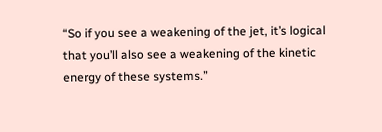“So if you see a weakening of the jet, it’s logical that you’ll also see a weakening of the kinetic energy of these systems.”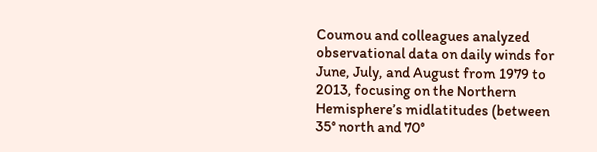Coumou and colleagues analyzed observational data on daily winds for June, July, and August from 1979 to 2013, focusing on the Northern Hemisphere’s midlatitudes (between 35° north and 70°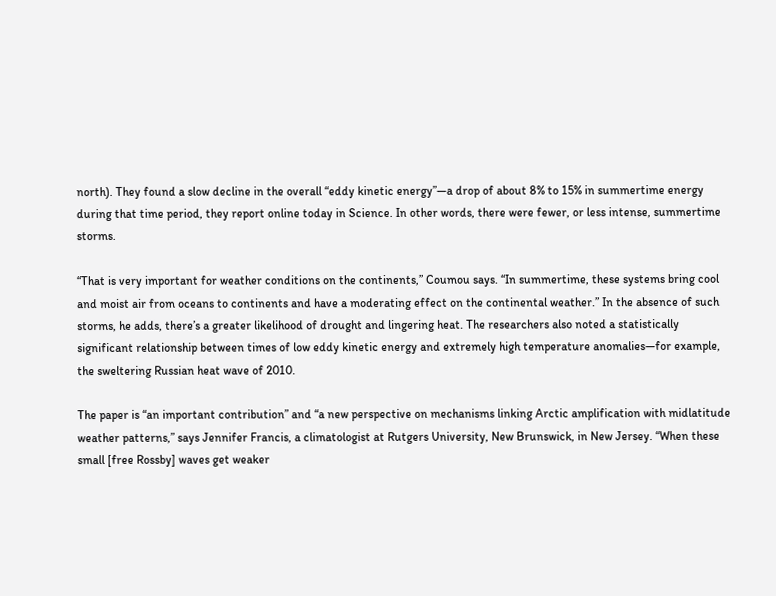north). They found a slow decline in the overall “eddy kinetic energy”—a drop of about 8% to 15% in summertime energy during that time period, they report online today in Science. In other words, there were fewer, or less intense, summertime storms.

“That is very important for weather conditions on the continents,” Coumou says. “In summertime, these systems bring cool and moist air from oceans to continents and have a moderating effect on the continental weather.” In the absence of such storms, he adds, there’s a greater likelihood of drought and lingering heat. The researchers also noted a statistically significant relationship between times of low eddy kinetic energy and extremely high temperature anomalies—for example, the sweltering Russian heat wave of 2010.

The paper is “an important contribution” and “a new perspective on mechanisms linking Arctic amplification with midlatitude weather patterns,” says Jennifer Francis, a climatologist at Rutgers University, New Brunswick, in New Jersey. “When these small [free Rossby] waves get weaker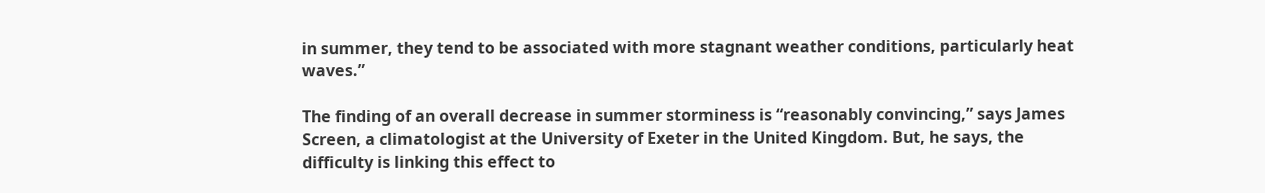in summer, they tend to be associated with more stagnant weather conditions, particularly heat waves.”

The finding of an overall decrease in summer storminess is “reasonably convincing,” says James Screen, a climatologist at the University of Exeter in the United Kingdom. But, he says, the difficulty is linking this effect to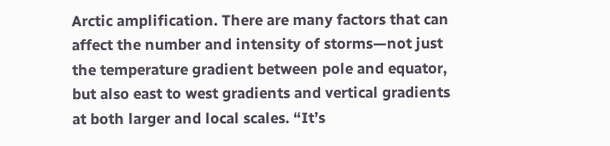Arctic amplification. There are many factors that can affect the number and intensity of storms—not just the temperature gradient between pole and equator, but also east to west gradients and vertical gradients at both larger and local scales. “It’s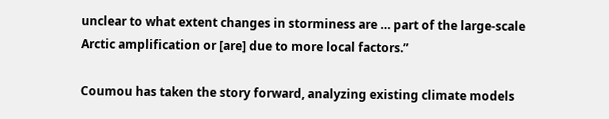unclear to what extent changes in storminess are … part of the large-scale Arctic amplification or [are] due to more local factors.”

Coumou has taken the story forward, analyzing existing climate models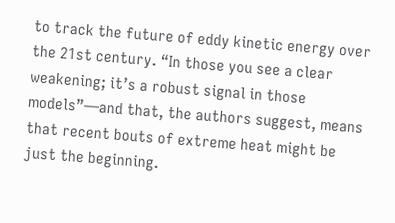to track the future of eddy kinetic energy over the 21st century. “In those you see a clear weakening; it’s a robust signal in those models”—and that, the authors suggest, means that recent bouts of extreme heat might be just the beginning.